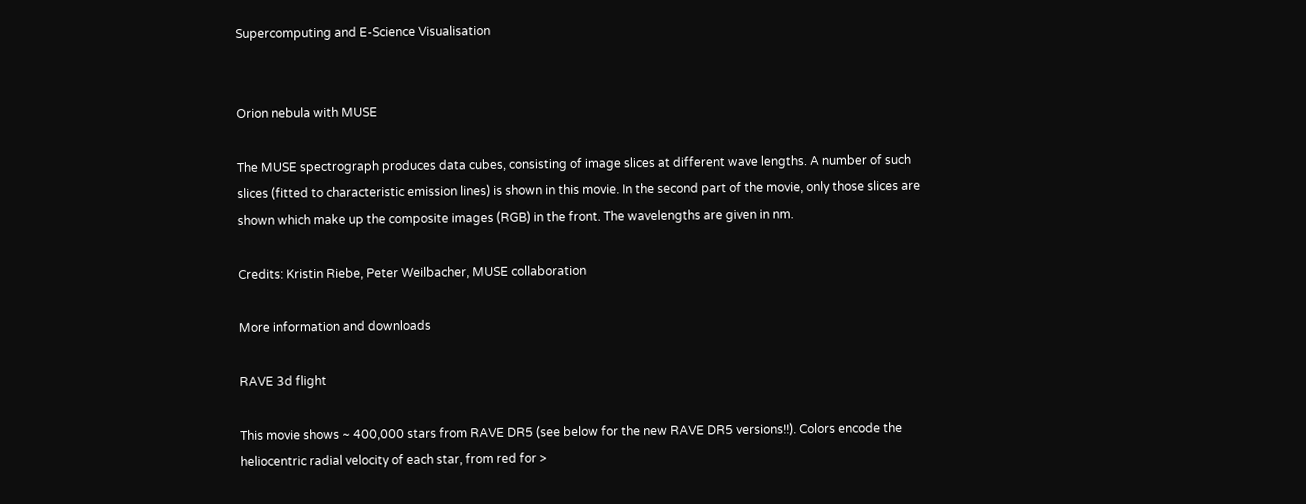Supercomputing and E-Science Visualisation


Orion nebula with MUSE

The MUSE spectrograph produces data cubes, consisting of image slices at different wave lengths. A number of such slices (fitted to characteristic emission lines) is shown in this movie. In the second part of the movie, only those slices are shown which make up the composite images (RGB) in the front. The wavelengths are given in nm.

Credits: Kristin Riebe, Peter Weilbacher, MUSE collaboration

More information and downloads

RAVE 3d flight

This movie shows ~ 400,000 stars from RAVE DR5 (see below for the new RAVE DR5 versions!!). Colors encode the heliocentric radial velocity of each star, from red for >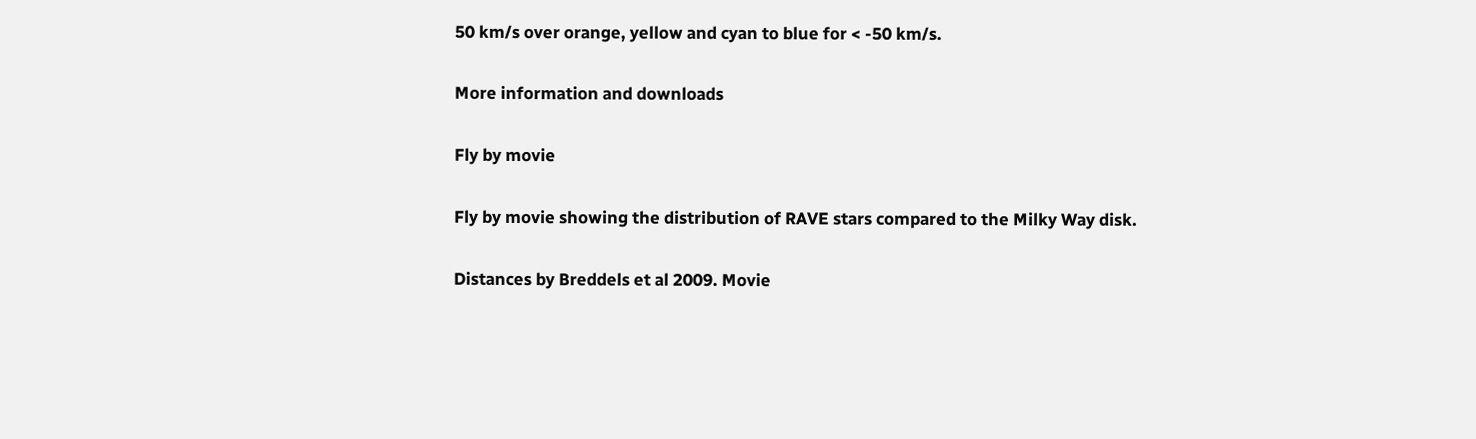50 km/s over orange, yellow and cyan to blue for < -50 km/s.

More information and downloads

Fly by movie

Fly by movie showing the distribution of RAVE stars compared to the Milky Way disk.

Distances by Breddels et al 2009. Movie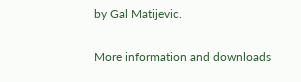by Gal Matijevic.


More information and downloads